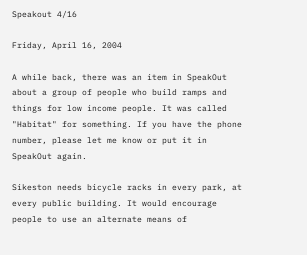Speakout 4/16

Friday, April 16, 2004

A while back, there was an item in SpeakOut about a group of people who build ramps and things for low income people. It was called "Habitat" for something. If you have the phone number, please let me know or put it in SpeakOut again.

Sikeston needs bicycle racks in every park, at every public building. It would encourage people to use an alternate means of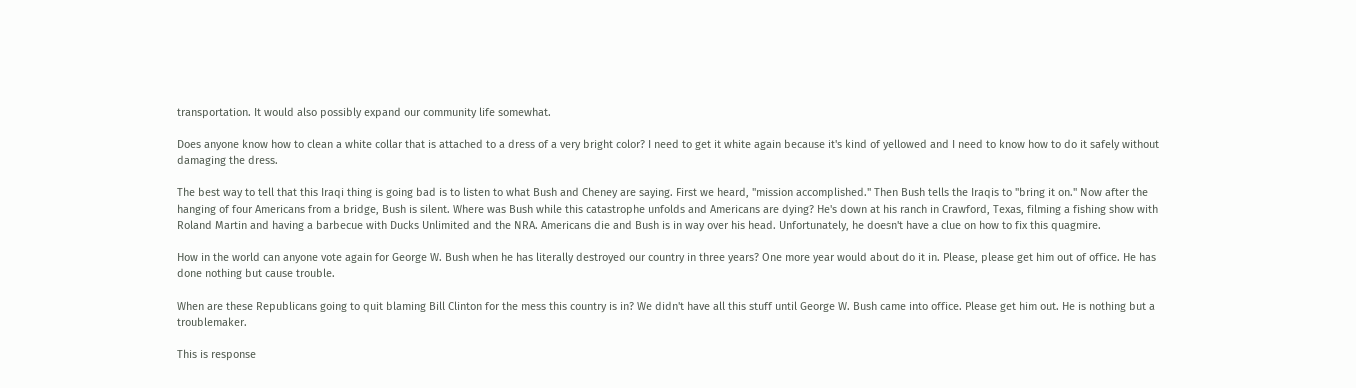transportation. It would also possibly expand our community life somewhat.

Does anyone know how to clean a white collar that is attached to a dress of a very bright color? I need to get it white again because it's kind of yellowed and I need to know how to do it safely without damaging the dress.

The best way to tell that this Iraqi thing is going bad is to listen to what Bush and Cheney are saying. First we heard, "mission accomplished." Then Bush tells the Iraqis to "bring it on." Now after the hanging of four Americans from a bridge, Bush is silent. Where was Bush while this catastrophe unfolds and Americans are dying? He's down at his ranch in Crawford, Texas, filming a fishing show with Roland Martin and having a barbecue with Ducks Unlimited and the NRA. Americans die and Bush is in way over his head. Unfortunately, he doesn't have a clue on how to fix this quagmire.

How in the world can anyone vote again for George W. Bush when he has literally destroyed our country in three years? One more year would about do it in. Please, please get him out of office. He has done nothing but cause trouble.

When are these Republicans going to quit blaming Bill Clinton for the mess this country is in? We didn't have all this stuff until George W. Bush came into office. Please get him out. He is nothing but a troublemaker.

This is response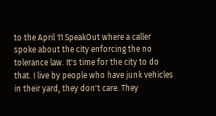to the April 11 SpeakOut where a caller spoke about the city enforcing the no tolerance law. It's time for the city to do that. I live by people who have junk vehicles in their yard, they don't care. They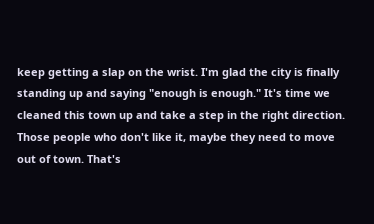keep getting a slap on the wrist. I'm glad the city is finally standing up and saying "enough is enough." It's time we cleaned this town up and take a step in the right direction. Those people who don't like it, maybe they need to move out of town. That's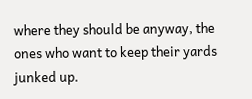where they should be anyway, the ones who want to keep their yards junked up.